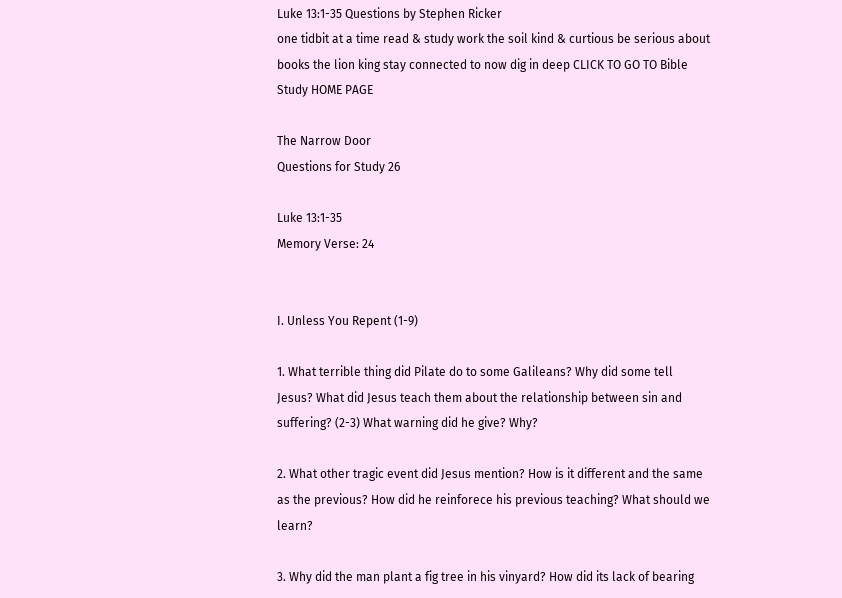Luke 13:1-35 Questions by Stephen Ricker
one tidbit at a time read & study work the soil kind & curtious be serious about books the lion king stay connected to now dig in deep CLICK TO GO TO Bible Study HOME PAGE

The Narrow Door
Questions for Study 26

Luke 13:1-35
Memory Verse: 24


I. Unless You Repent (1-9)

1. What terrible thing did Pilate do to some Galileans? Why did some tell Jesus? What did Jesus teach them about the relationship between sin and suffering? (2-3) What warning did he give? Why?

2. What other tragic event did Jesus mention? How is it different and the same as the previous? How did he reinforece his previous teaching? What should we learn?

3. Why did the man plant a fig tree in his vinyard? How did its lack of bearing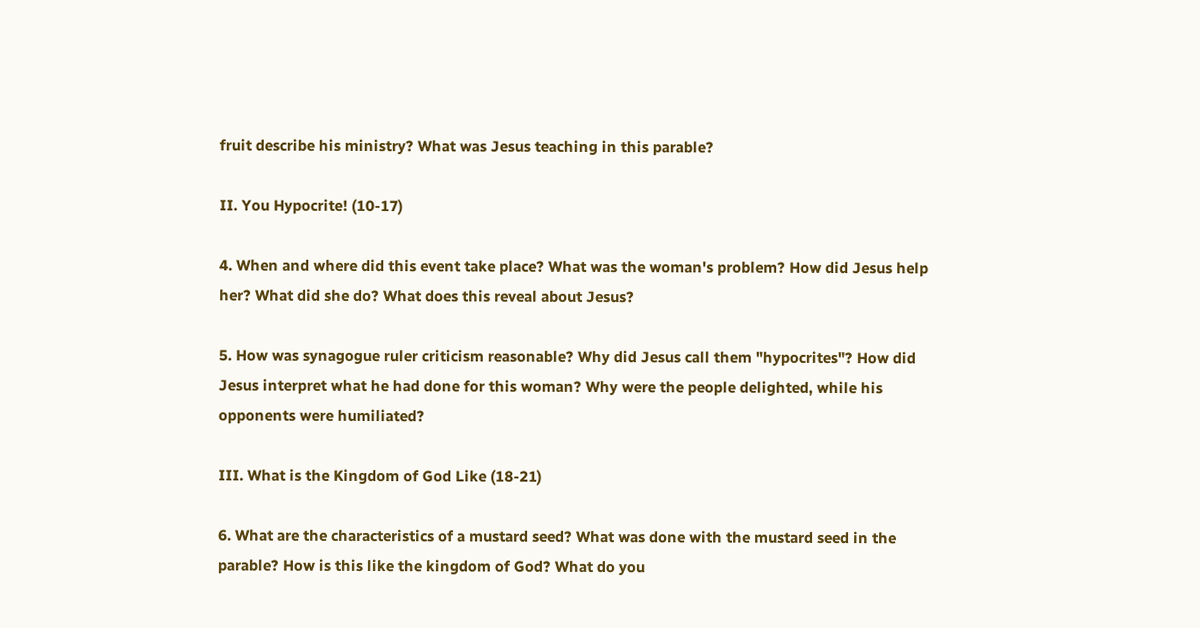fruit describe his ministry? What was Jesus teaching in this parable?

II. You Hypocrite! (10-17)

4. When and where did this event take place? What was the woman's problem? How did Jesus help her? What did she do? What does this reveal about Jesus?

5. How was synagogue ruler criticism reasonable? Why did Jesus call them "hypocrites"? How did Jesus interpret what he had done for this woman? Why were the people delighted, while his opponents were humiliated?

III. What is the Kingdom of God Like (18-21)

6. What are the characteristics of a mustard seed? What was done with the mustard seed in the parable? How is this like the kingdom of God? What do you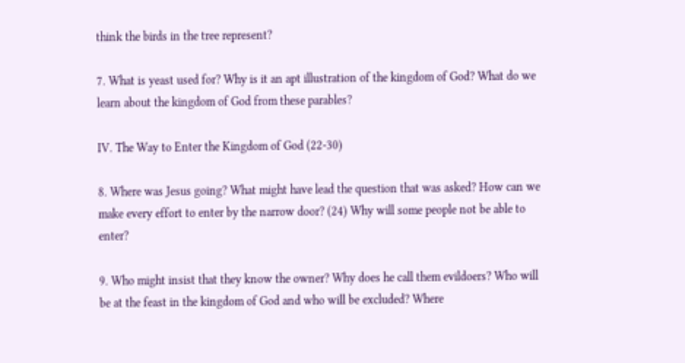think the birds in the tree represent?

7. What is yeast used for? Why is it an apt illustration of the kingdom of God? What do we learn about the kingdom of God from these parables?

IV. The Way to Enter the Kingdom of God (22-30)

8. Where was Jesus going? What might have lead the question that was asked? How can we make every effort to enter by the narrow door? (24) Why will some people not be able to enter?

9. Who might insist that they know the owner? Why does he call them evildoers? Who will be at the feast in the kingdom of God and who will be excluded? Where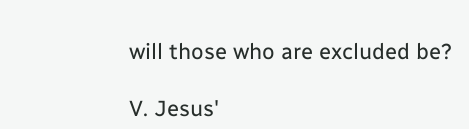will those who are excluded be?

V. Jesus'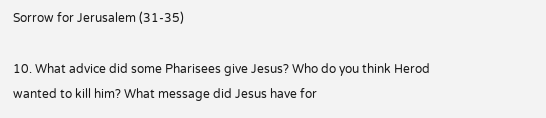Sorrow for Jerusalem (31-35)

10. What advice did some Pharisees give Jesus? Who do you think Herod wanted to kill him? What message did Jesus have for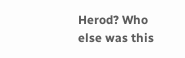Herod? Who else was this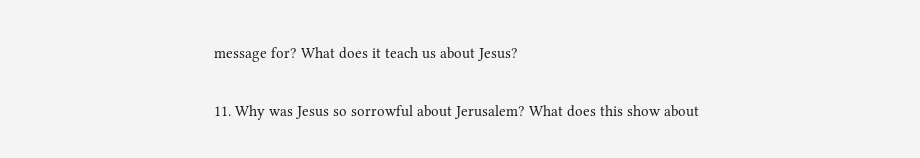message for? What does it teach us about Jesus?

11. Why was Jesus so sorrowful about Jerusalem? What does this show about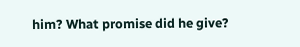him? What promise did he give?